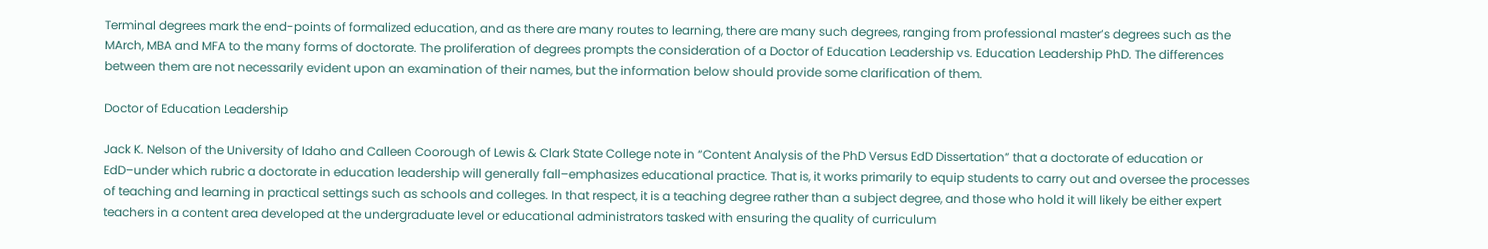Terminal degrees mark the end-points of formalized education, and as there are many routes to learning, there are many such degrees, ranging from professional master’s degrees such as the MArch, MBA and MFA to the many forms of doctorate. The proliferation of degrees prompts the consideration of a Doctor of Education Leadership vs. Education Leadership PhD. The differences between them are not necessarily evident upon an examination of their names, but the information below should provide some clarification of them.

Doctor of Education Leadership

Jack K. Nelson of the University of Idaho and Calleen Coorough of Lewis & Clark State College note in “Content Analysis of the PhD Versus EdD Dissertation” that a doctorate of education or EdD–under which rubric a doctorate in education leadership will generally fall–emphasizes educational practice. That is, it works primarily to equip students to carry out and oversee the processes of teaching and learning in practical settings such as schools and colleges. In that respect, it is a teaching degree rather than a subject degree, and those who hold it will likely be either expert teachers in a content area developed at the undergraduate level or educational administrators tasked with ensuring the quality of curriculum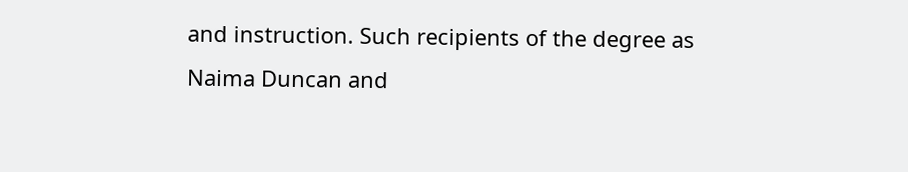and instruction. Such recipients of the degree as Naima Duncan and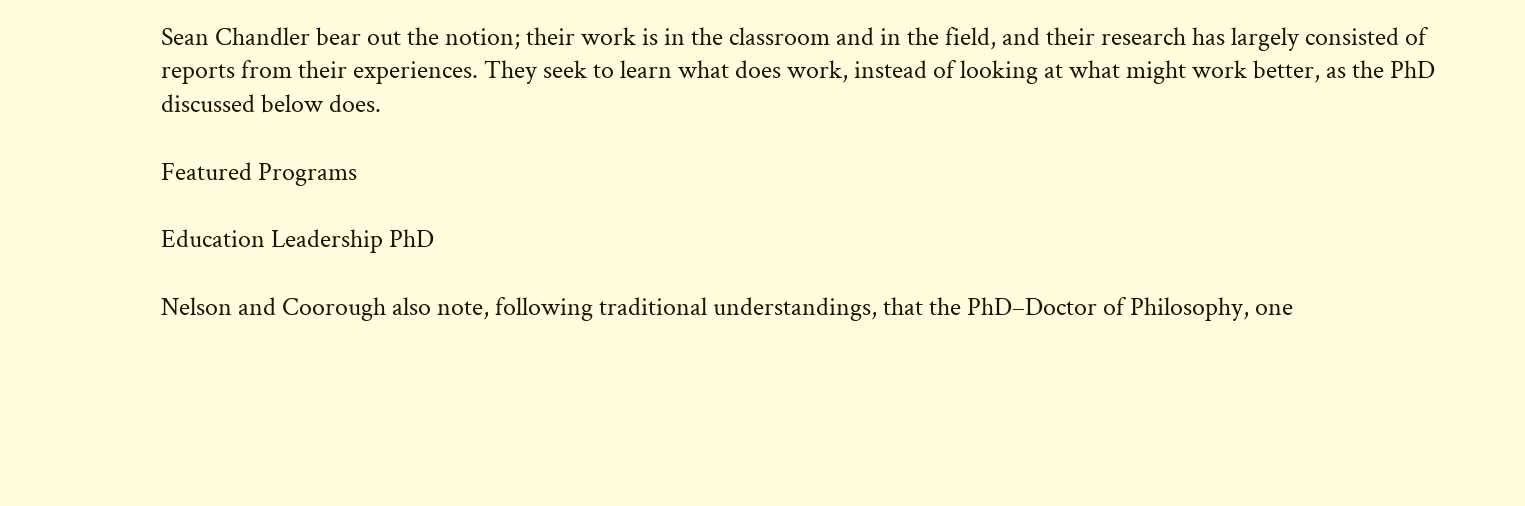Sean Chandler bear out the notion; their work is in the classroom and in the field, and their research has largely consisted of reports from their experiences. They seek to learn what does work, instead of looking at what might work better, as the PhD discussed below does.

Featured Programs

Education Leadership PhD

Nelson and Coorough also note, following traditional understandings, that the PhD–Doctor of Philosophy, one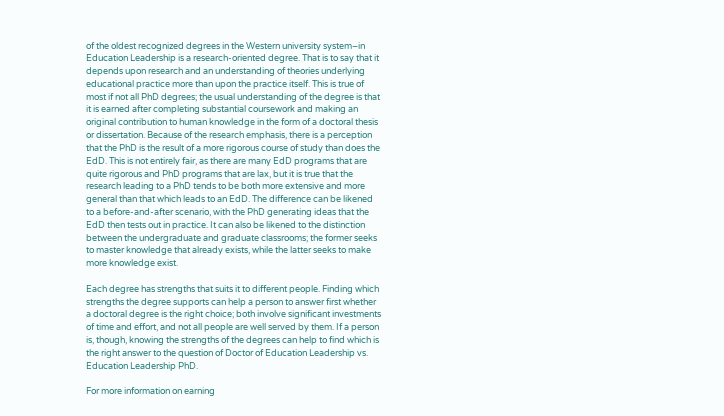of the oldest recognized degrees in the Western university system–in Education Leadership is a research-oriented degree. That is to say that it depends upon research and an understanding of theories underlying educational practice more than upon the practice itself. This is true of most if not all PhD degrees; the usual understanding of the degree is that it is earned after completing substantial coursework and making an original contribution to human knowledge in the form of a doctoral thesis or dissertation. Because of the research emphasis, there is a perception that the PhD is the result of a more rigorous course of study than does the EdD. This is not entirely fair, as there are many EdD programs that are quite rigorous and PhD programs that are lax, but it is true that the research leading to a PhD tends to be both more extensive and more general than that which leads to an EdD. The difference can be likened to a before-and-after scenario, with the PhD generating ideas that the EdD then tests out in practice. It can also be likened to the distinction between the undergraduate and graduate classrooms; the former seeks to master knowledge that already exists, while the latter seeks to make more knowledge exist.

Each degree has strengths that suits it to different people. Finding which strengths the degree supports can help a person to answer first whether a doctoral degree is the right choice; both involve significant investments of time and effort, and not all people are well served by them. If a person is, though, knowing the strengths of the degrees can help to find which is the right answer to the question of Doctor of Education Leadership vs. Education Leadership PhD.

For more information on earning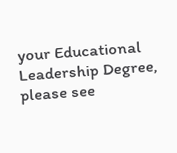your Educational Leadership Degree, please see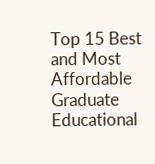Top 15 Best and Most Affordable Graduate Educational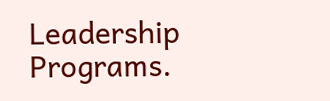Leadership Programs.